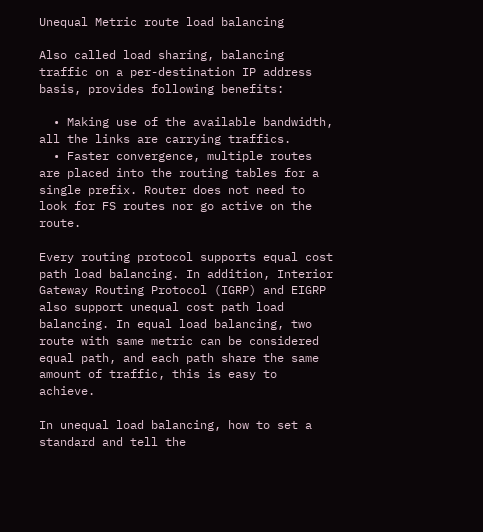Unequal Metric route load balancing

Also called load sharing, balancing traffic on a per-destination IP address basis, provides following benefits:

  • Making use of the available bandwidth, all the links are carrying traffics.
  • Faster convergence, multiple routes are placed into the routing tables for a single prefix. Router does not need to look for FS routes nor go active on the route.

Every routing protocol supports equal cost path load balancing. In addition, Interior Gateway Routing Protocol (IGRP) and EIGRP also support unequal cost path load balancing. In equal load balancing, two route with same metric can be considered equal path, and each path share the same amount of traffic, this is easy to achieve.

In unequal load balancing, how to set a standard and tell the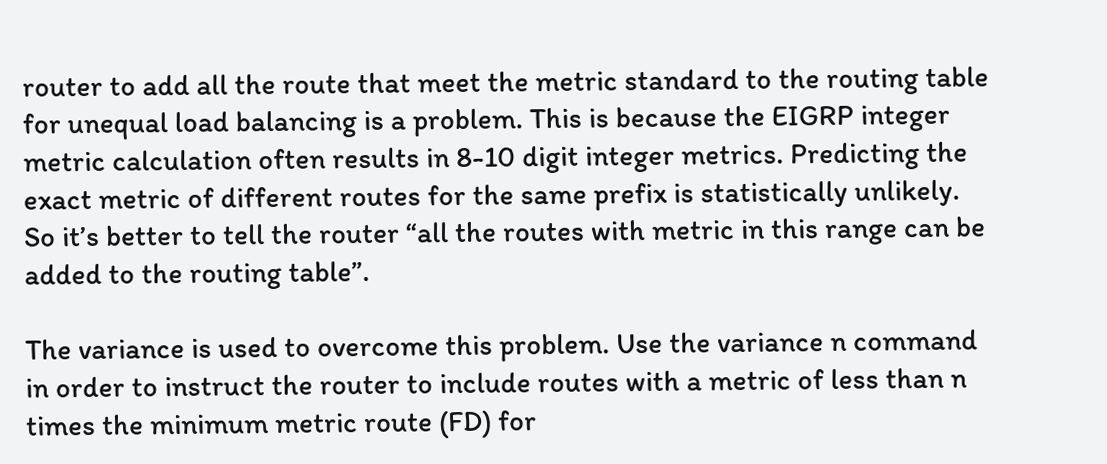router to add all the route that meet the metric standard to the routing table for unequal load balancing is a problem. This is because the EIGRP integer metric calculation often results in 8-10 digit integer metrics. Predicting the exact metric of different routes for the same prefix is statistically unlikely. So it’s better to tell the router “all the routes with metric in this range can be added to the routing table”.

The variance is used to overcome this problem. Use the variance n command in order to instruct the router to include routes with a metric of less than n  times the minimum metric route (FD) for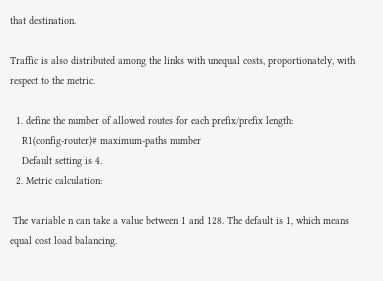that destination.

Traffic is also distributed among the links with unequal costs, proportionately, with respect to the metric.

  1. define the number of allowed routes for each prefix/prefix length:
    R1(config-router)# maximum-paths number
    Default setting is 4.
  2. Metric calculation:

 The variable n can take a value between 1 and 128. The default is 1, which means equal cost load balancing.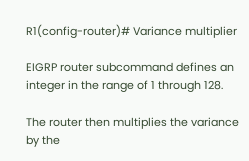R1(config-router)# Variance multiplier

EIGRP router subcommand defines an integer in the range of 1 through 128.

The router then multiplies the variance by the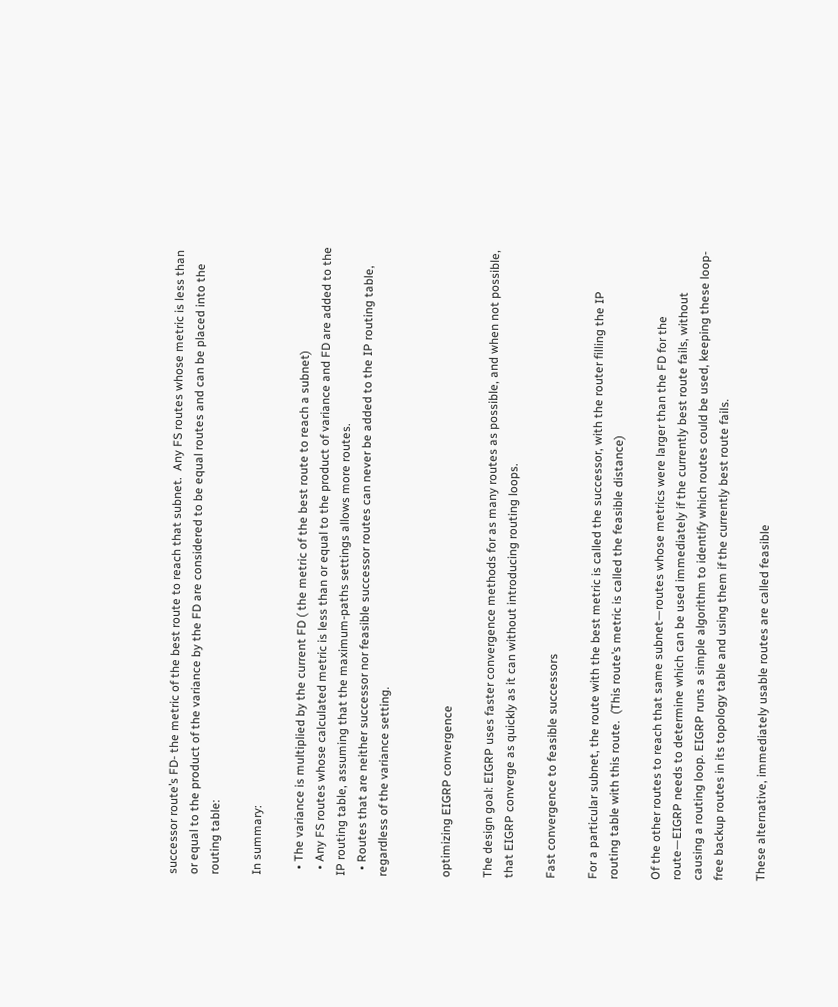successor route’s FD- the metric of the best route to reach that subnet.  Any FS routes whose metric is less than or equal to the product of the variance by the FD are considered to be equal routes and can be placed into the routing table:

In summary:

  • The variance is multiplied by the current FD ( the metric of the best route to reach a subnet)
  • Any FS routes whose calculated metric is less than or equal to the product of variance and FD are added to the IP routing table, assuming that the maximum-paths settings allows more routes.
  • Routes that are neither successor nor feasible successor routes can never be added to the IP routing table, regardless of the variance setting.


optimizing EIGRP convergence

The design goal: EIGRP uses faster convergence methods for as many routes as possible, and when not possible, that EIGRP converge as quickly as it can without introducing routing loops.

Fast convergence to feasible successors

For a particular subnet, the route with the best metric is called the successor, with the router filling the IP routing table with this route.  (This route’s metric is called the feasible distance)

Of the other routes to reach that same subnet—routes whose metrics were larger than the FD for the route—EIGRP needs to determine which can be used immediately if the currently best route fails, without causing a routing loop. EIGRP runs a simple algorithm to identify which routes could be used, keeping these loop-free backup routes in its topology table and using them if the currently best route fails.

These alternative, immediately usable routes are called feasible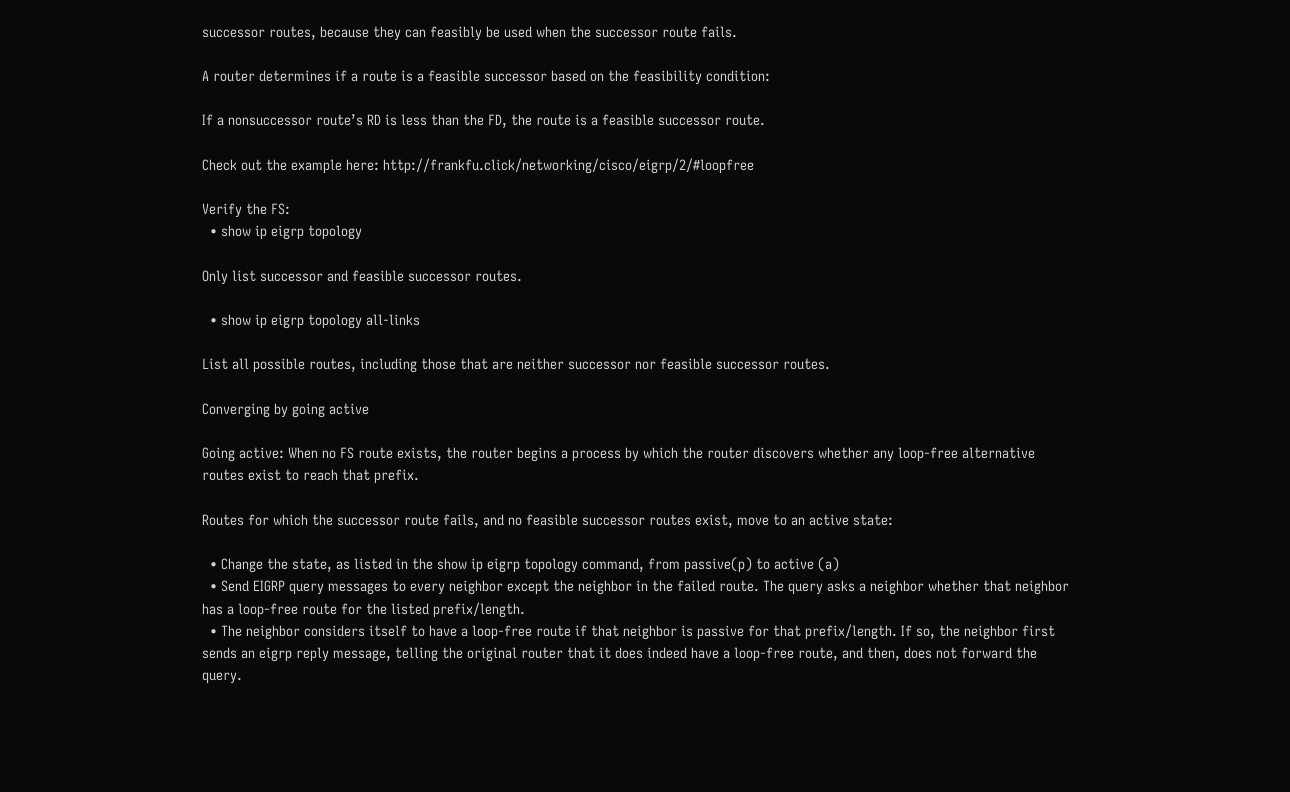successor routes, because they can feasibly be used when the successor route fails.

A router determines if a route is a feasible successor based on the feasibility condition:

If a nonsuccessor route’s RD is less than the FD, the route is a feasible successor route.

Check out the example here: http://frankfu.click/networking/cisco/eigrp/2/#loopfree

Verify the FS:
  • show ip eigrp topology

Only list successor and feasible successor routes.

  • show ip eigrp topology all-links

List all possible routes, including those that are neither successor nor feasible successor routes.

Converging by going active

Going active: When no FS route exists, the router begins a process by which the router discovers whether any loop-free alternative routes exist to reach that prefix.

Routes for which the successor route fails, and no feasible successor routes exist, move to an active state:

  • Change the state, as listed in the show ip eigrp topology command, from passive(p) to active (a)
  • Send EIGRP query messages to every neighbor except the neighbor in the failed route. The query asks a neighbor whether that neighbor has a loop-free route for the listed prefix/length.
  • The neighbor considers itself to have a loop-free route if that neighbor is passive for that prefix/length. If so, the neighbor first sends an eigrp reply message, telling the original router that it does indeed have a loop-free route, and then, does not forward the query.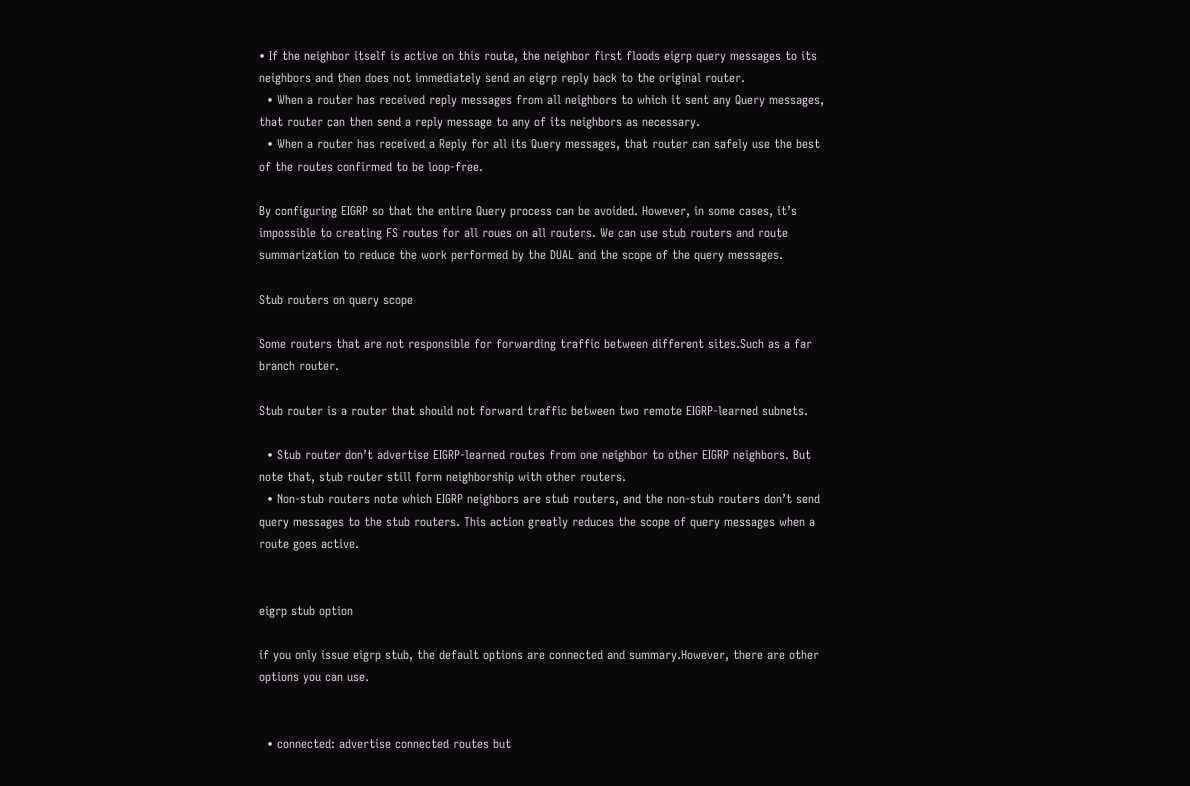• If the neighbor itself is active on this route, the neighbor first floods eigrp query messages to its neighbors and then does not immediately send an eigrp reply back to the original router.
  • When a router has received reply messages from all neighbors to which it sent any Query messages, that router can then send a reply message to any of its neighbors as necessary.
  • When a router has received a Reply for all its Query messages, that router can safely use the best of the routes confirmed to be loop-free.

By configuring EIGRP so that the entire Query process can be avoided. However, in some cases, it’s impossible to creating FS routes for all roues on all routers. We can use stub routers and route summarization to reduce the work performed by the DUAL and the scope of the query messages.

Stub routers on query scope

Some routers that are not responsible for forwarding traffic between different sites.Such as a far branch router.

Stub router is a router that should not forward traffic between two remote EIGRP-learned subnets.

  • Stub router don’t advertise EIGRP-learned routes from one neighbor to other EIGRP neighbors. But note that, stub router still form neighborship with other routers.
  • Non-stub routers note which EIGRP neighbors are stub routers, and the non-stub routers don’t send query messages to the stub routers. This action greatly reduces the scope of query messages when a route goes active.


eigrp stub option

if you only issue eigrp stub, the default options are connected and summary.However, there are other options you can use.


  • connected: advertise connected routes but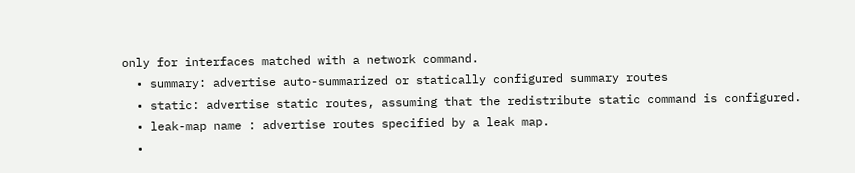only for interfaces matched with a network command.
  • summary: advertise auto-summarized or statically configured summary routes
  • static: advertise static routes, assuming that the redistribute static command is configured.
  • leak-map name : advertise routes specified by a leak map.
  •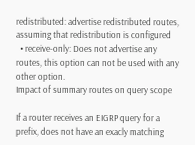redistributed: advertise redistributed routes, assuming that redistribution is configured
  • receive-only: Does not advertise any routes, this option can not be used with any other option.
Impact of summary routes on query scope

If a router receives an EIGRP query for a prefix, does not have an exacly matching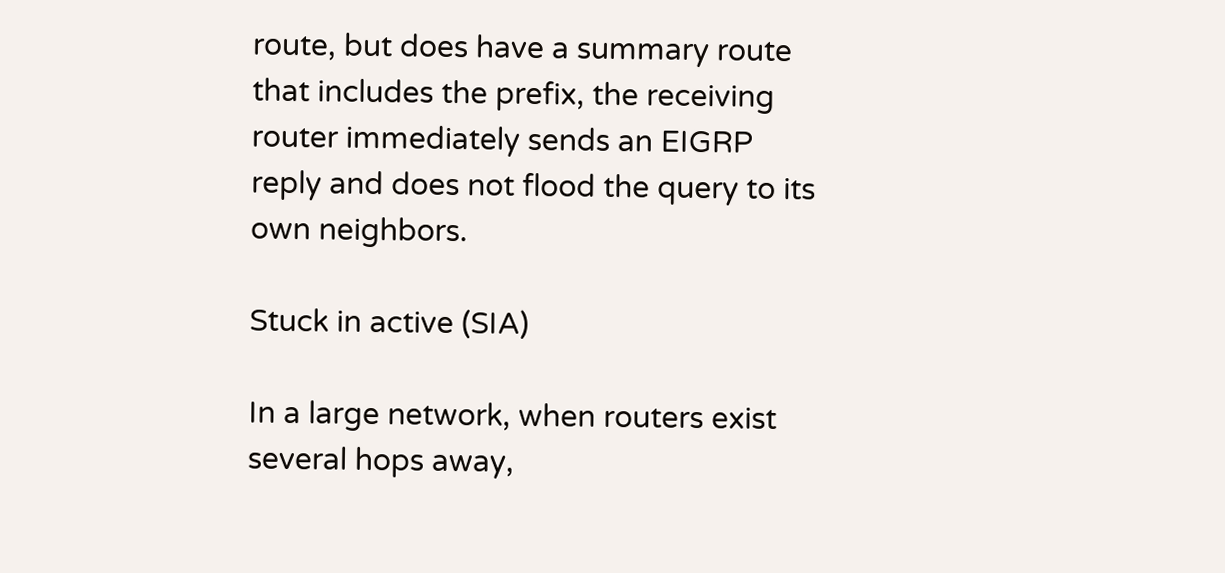route, but does have a summary route that includes the prefix, the receiving router immediately sends an EIGRP reply and does not flood the query to its own neighbors.

Stuck in active (SIA)

In a large network, when routers exist several hops away,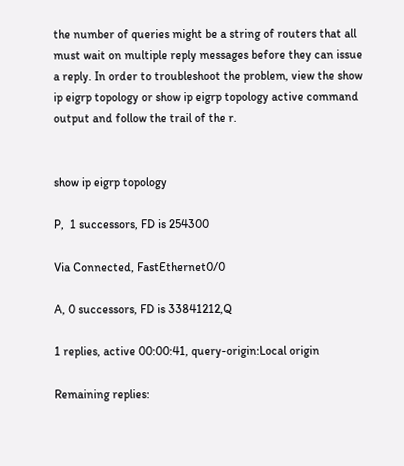the number of queries might be a string of routers that all must wait on multiple reply messages before they can issue a reply. In order to troubleshoot the problem, view the show ip eigrp topology or show ip eigrp topology active command output and follow the trail of the r.


show ip eigrp topology

P,  1 successors, FD is 254300

Via Connected, FastEthernet0/0

A, 0 successors, FD is 33841212,Q

1 replies, active 00:00:41, query-origin:Local origin

Remaining replies: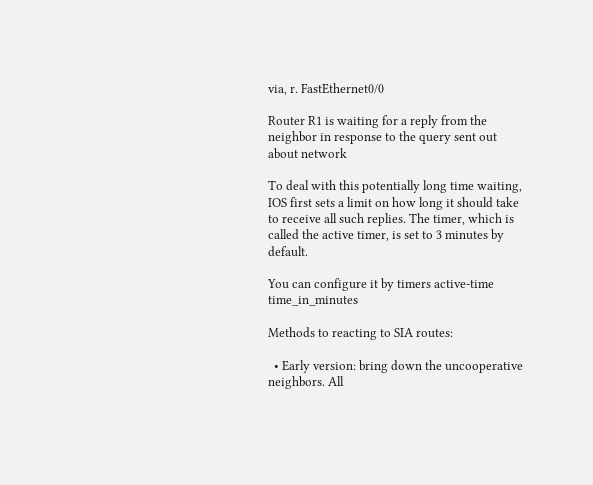via, r. FastEthernet0/0

Router R1 is waiting for a reply from the neighbor in response to the query sent out about network

To deal with this potentially long time waiting, IOS first sets a limit on how long it should take to receive all such replies. The timer, which is called the active timer, is set to 3 minutes by default.

You can configure it by timers active-time time_in_minutes

Methods to reacting to SIA routes:

  • Early version: bring down the uncooperative neighbors. All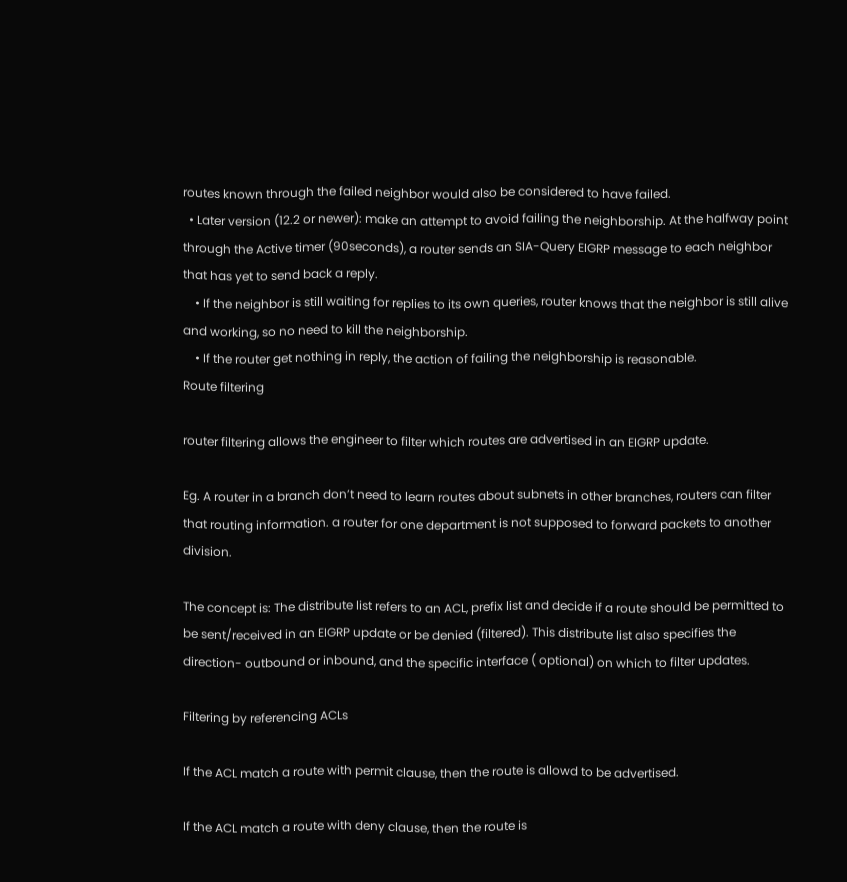routes known through the failed neighbor would also be considered to have failed.
  • Later version (12.2 or newer): make an attempt to avoid failing the neighborship. At the halfway point through the Active timer (90seconds), a router sends an SIA-Query EIGRP message to each neighbor that has yet to send back a reply.
    • If the neighbor is still waiting for replies to its own queries, router knows that the neighbor is still alive and working, so no need to kill the neighborship.
    • If the router get nothing in reply, the action of failing the neighborship is reasonable.
Route filtering

router filtering allows the engineer to filter which routes are advertised in an EIGRP update.

Eg. A router in a branch don’t need to learn routes about subnets in other branches, routers can filter that routing information. a router for one department is not supposed to forward packets to another division.

The concept is: The distribute list refers to an ACL, prefix list and decide if a route should be permitted to be sent/received in an EIGRP update or be denied (filtered). This distribute list also specifies the direction- outbound or inbound, and the specific interface ( optional) on which to filter updates.

Filtering by referencing ACLs

If the ACL match a route with permit clause, then the route is allowd to be advertised.

If the ACL match a route with deny clause, then the route is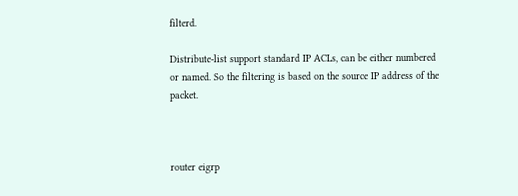filterd.

Distribute-list support standard IP ACLs, can be either numbered or named. So the filtering is based on the source IP address of the packet.



router eigrp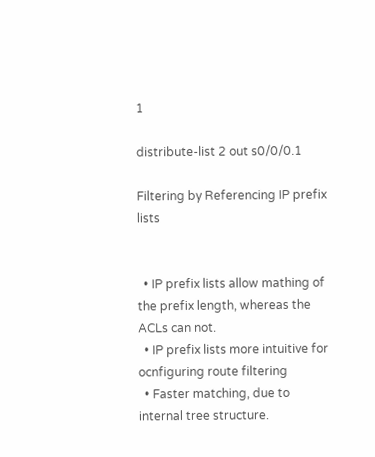1

distribute-list 2 out s0/0/0.1

Filtering by Referencing IP prefix lists


  • IP prefix lists allow mathing of the prefix length, whereas the ACLs can not.
  • IP prefix lists more intuitive for ocnfiguring route filtering
  • Faster matching, due to internal tree structure.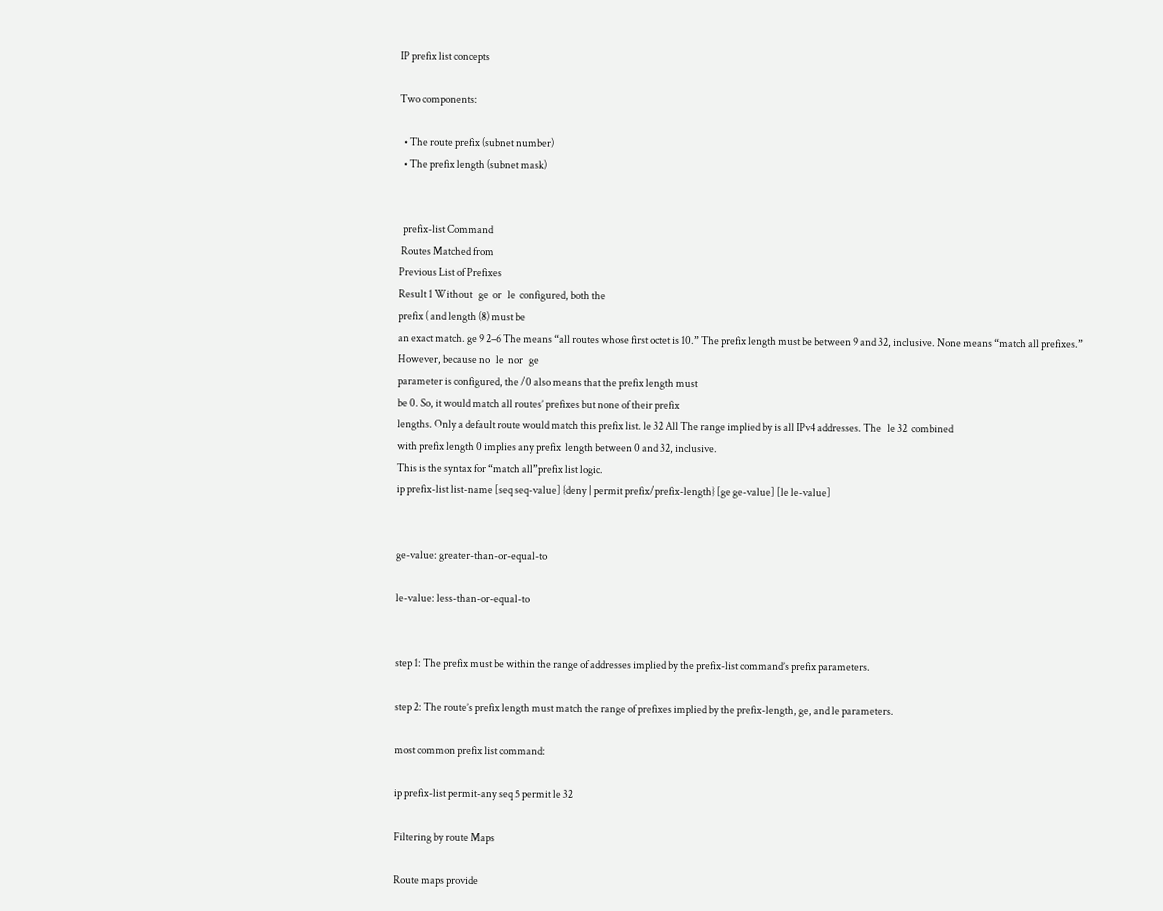IP prefix list concepts

Two components:

  • The route prefix (subnet number)
  • The prefix length (subnet mask)


  prefix-list Command
 Routes Matched from
Previous List of Prefixes
Result 1 Without   ge  or   le  configured, both the
prefix ( and length (8) must be
an exact match. ge 9 2–6 The means “all routes whose first octet is 10.” The prefix length must be between 9 and 32, inclusive. None means “match all prefixes.” However, because no   le  nor   ge
parameter is configured, the /0 also means that the prefix length must
be 0. So, it would match all routes’ prefixes but none of their prefix
lengths. Only a default route would match this prefix list. le 32 All The range implied by is all IPv4 addresses. The   le 32  combined
with prefix length 0 implies any prefix  length between 0 and 32, inclusive.
This is the syntax for “match all”prefix list logic.
ip prefix-list list-name [seq seq-value] {deny | permit prefix/prefix-length} [ge ge-value] [le le-value]


ge-value: greater-than-or-equal-to

le-value: less-than-or-equal-to


step 1: The prefix must be within the range of addresses implied by the prefix-list command’s prefix parameters.

step 2: The route’s prefix length must match the range of prefixes implied by the prefix-length, ge, and le parameters.

most common prefix list command:

ip prefix-list permit-any seq 5 permit le 32

Filtering by route Maps

Route maps provide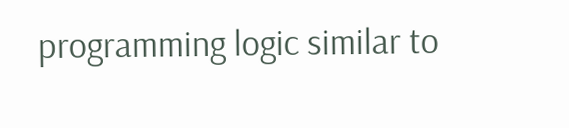programming logic similar to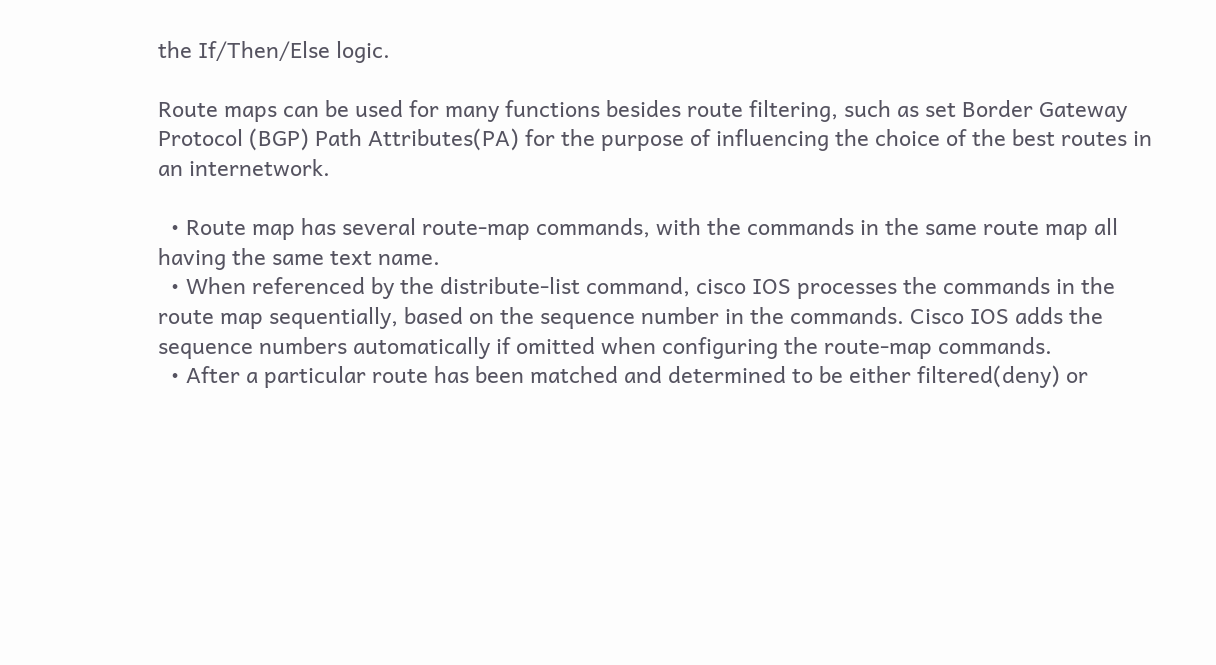the If/Then/Else logic.

Route maps can be used for many functions besides route filtering, such as set Border Gateway Protocol (BGP) Path Attributes(PA) for the purpose of influencing the choice of the best routes in an internetwork.

  • Route map has several route-map commands, with the commands in the same route map all having the same text name.
  • When referenced by the distribute-list command, cisco IOS processes the commands in the route map sequentially, based on the sequence number in the commands. Cisco IOS adds the sequence numbers automatically if omitted when configuring the route-map commands.
  • After a particular route has been matched and determined to be either filtered(deny) or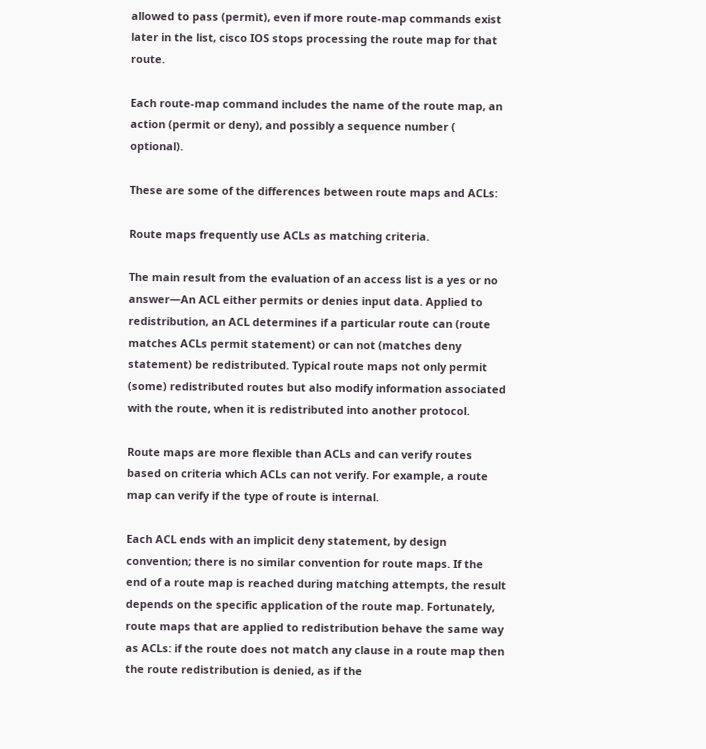allowed to pass (permit), even if more route-map commands exist later in the list, cisco IOS stops processing the route map for that route.

Each route-map command includes the name of the route map, an action (permit or deny), and possibly a sequence number ( optional).

These are some of the differences between route maps and ACLs:

Route maps frequently use ACLs as matching criteria.

The main result from the evaluation of an access list is a yes or no answer—An ACL either permits or denies input data. Applied to redistribution, an ACL determines if a particular route can (route matches ACLs permit statement) or can not (matches deny statement) be redistributed. Typical route maps not only permit (some) redistributed routes but also modify information associated with the route, when it is redistributed into another protocol.

Route maps are more flexible than ACLs and can verify routes based on criteria which ACLs can not verify. For example, a route map can verify if the type of route is internal.

Each ACL ends with an implicit deny statement, by design convention; there is no similar convention for route maps. If the end of a route map is reached during matching attempts, the result depends on the specific application of the route map. Fortunately, route maps that are applied to redistribution behave the same way as ACLs: if the route does not match any clause in a route map then the route redistribution is denied, as if the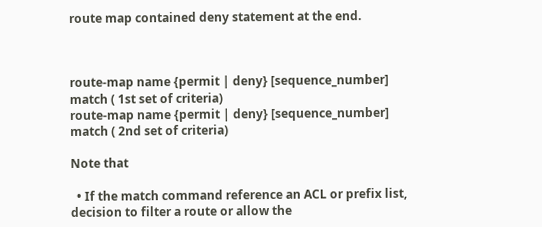route map contained deny statement at the end.



route-map name {permit | deny} [sequence_number]
match ( 1st set of criteria)
route-map name {permit | deny} [sequence_number]
match ( 2nd set of criteria)

Note that

  • If the match command reference an ACL or prefix list, decision to filter a route or allow the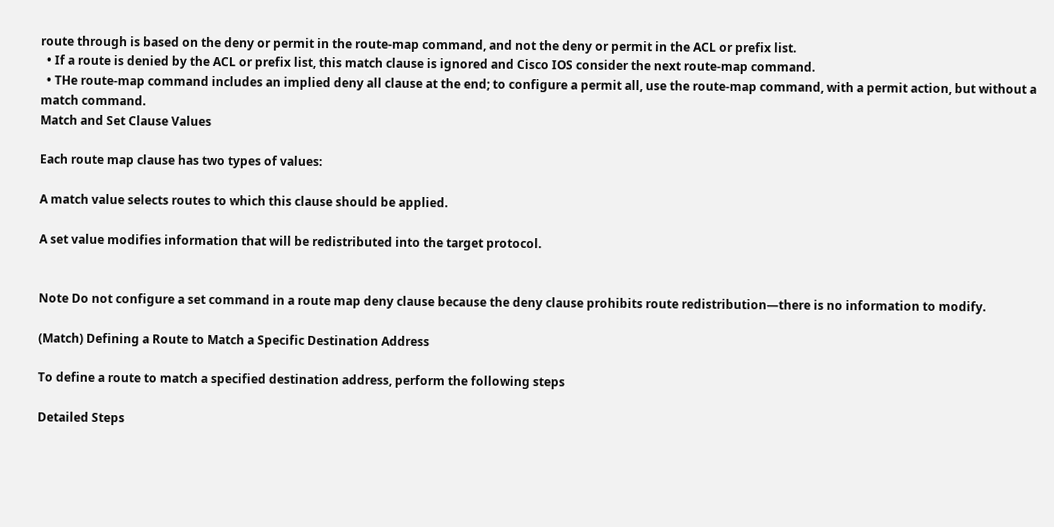route through is based on the deny or permit in the route-map command, and not the deny or permit in the ACL or prefix list.
  • If a route is denied by the ACL or prefix list, this match clause is ignored and Cisco IOS consider the next route-map command.
  • THe route-map command includes an implied deny all clause at the end; to configure a permit all, use the route-map command, with a permit action, but without a match command.
Match and Set Clause Values

Each route map clause has two types of values:

A match value selects routes to which this clause should be applied.

A set value modifies information that will be redistributed into the target protocol.


Note Do not configure a set command in a route map deny clause because the deny clause prohibits route redistribution—there is no information to modify.

(Match) Defining a Route to Match a Specific Destination Address

To define a route to match a specified destination address, perform the following steps

Detailed Steps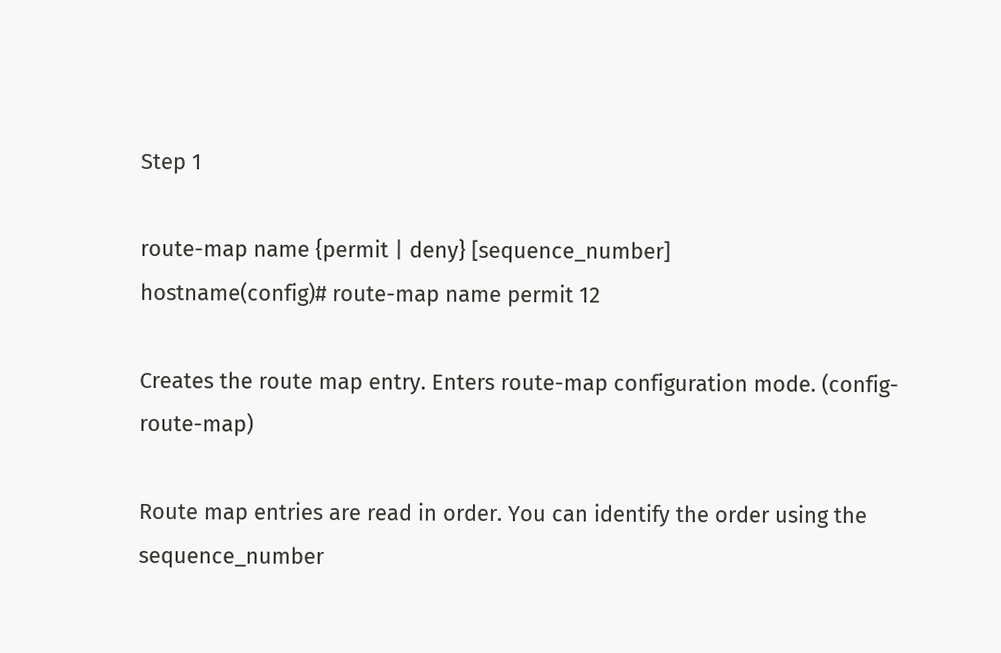Step 1

route-map name {permit | deny} [sequence_number]
hostname(config)# route-map name permit 12

Creates the route map entry. Enters route-map configuration mode. (config-route-map)

Route map entries are read in order. You can identify the order using the sequence_number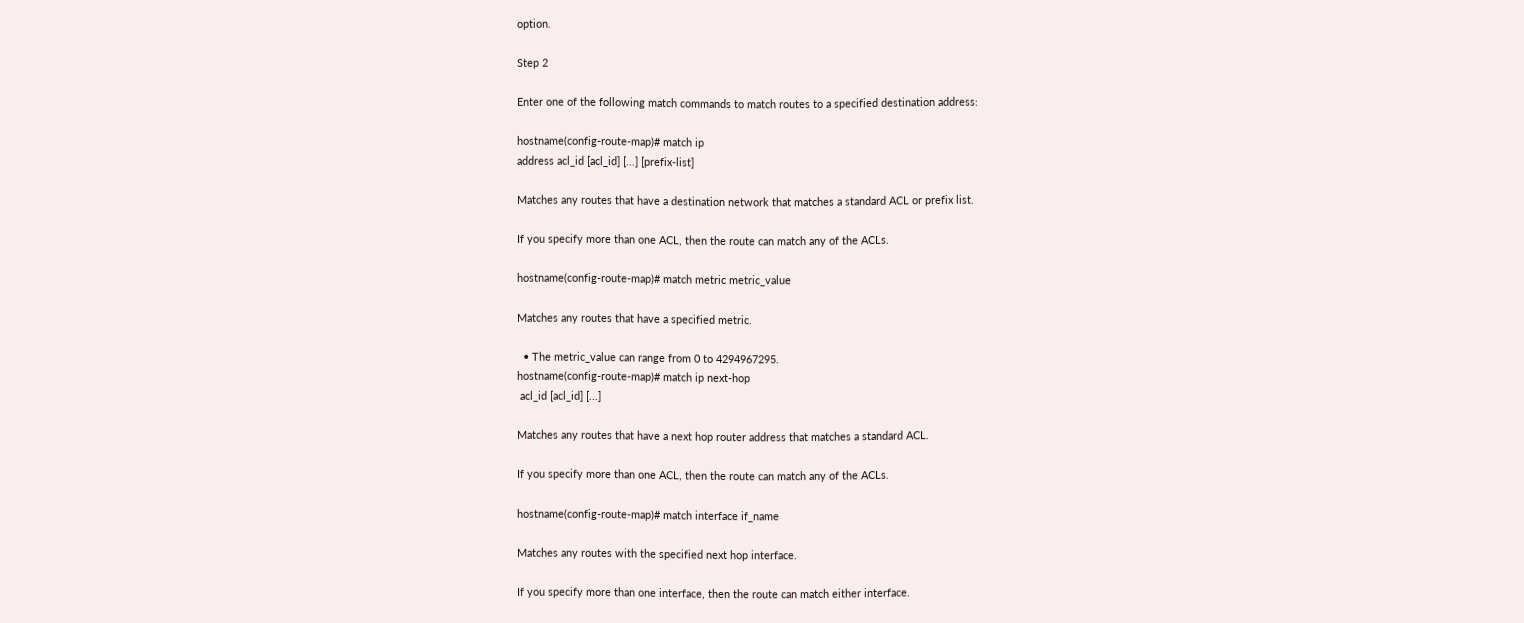option.

Step 2

Enter one of the following match commands to match routes to a specified destination address:

hostname(config-route-map)# match ip
address acl_id [acl_id] [...] [prefix-list]

Matches any routes that have a destination network that matches a standard ACL or prefix list.

If you specify more than one ACL, then the route can match any of the ACLs.

hostname(config-route-map)# match metric metric_value

Matches any routes that have a specified metric.

  • The metric_value can range from 0 to 4294967295.
hostname(config-route-map)# match ip next-hop
 acl_id [acl_id] [...]

Matches any routes that have a next hop router address that matches a standard ACL.

If you specify more than one ACL, then the route can match any of the ACLs.

hostname(config-route-map)# match interface if_name

Matches any routes with the specified next hop interface.

If you specify more than one interface, then the route can match either interface.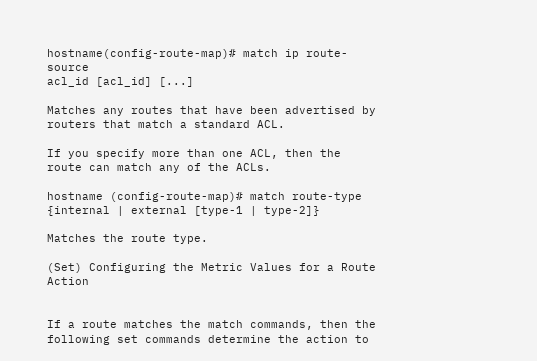hostname(config-route-map)# match ip route-source
acl_id [acl_id] [...]

Matches any routes that have been advertised by routers that match a standard ACL.

If you specify more than one ACL, then the route can match any of the ACLs.

hostname (config-route-map)# match route-type
{internal | external [type-1 | type-2]}

Matches the route type.

(Set) Configuring the Metric Values for a Route Action


If a route matches the match commands, then the following set commands determine the action to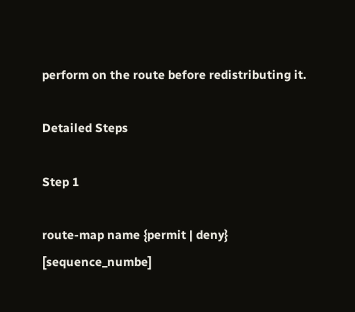perform on the route before redistributing it.

Detailed Steps

Step 1

route-map name {permit | deny} [sequence_numbe]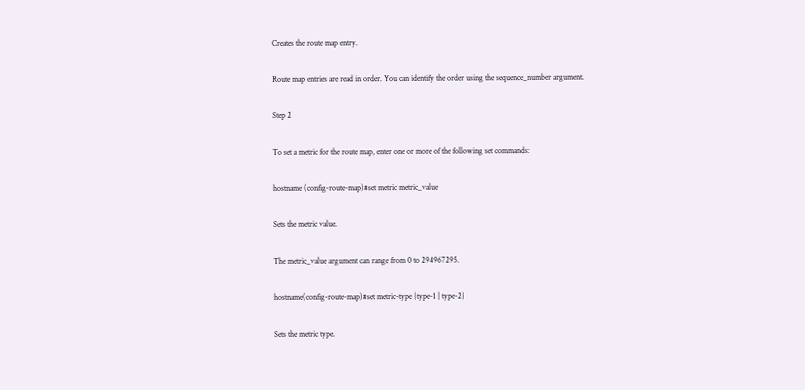Creates the route map entry.

Route map entries are read in order. You can identify the order using the sequence_number argument.

Step 2

To set a metric for the route map, enter one or more of the following set commands:

hostname (config-route-map)#set metric metric_value

Sets the metric value.

The metric_value argument can range from 0 to 294967295.

hostname(config-route-map)#set metric-type {type-1 | type-2}

Sets the metric type.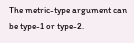The metric-type argument can be type-1 or type-2.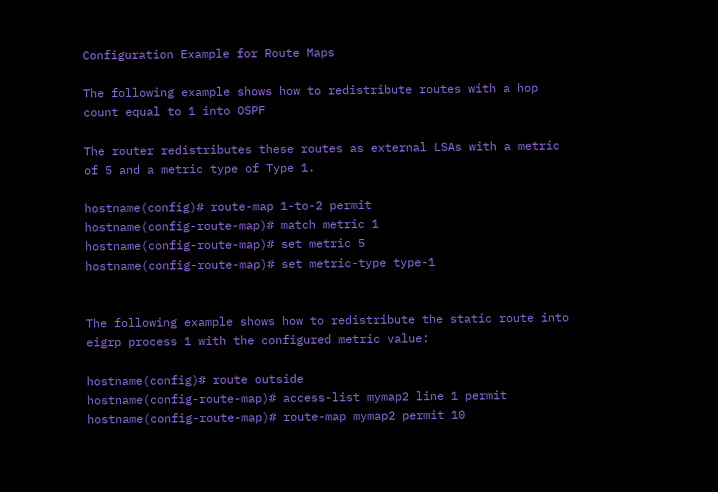Configuration Example for Route Maps

The following example shows how to redistribute routes with a hop count equal to 1 into OSPF

The router redistributes these routes as external LSAs with a metric of 5 and a metric type of Type 1.

hostname(config)# route-map 1-to-2 permit
hostname(config-route-map)# match metric 1
hostname(config-route-map)# set metric 5
hostname(config-route-map)# set metric-type type-1


The following example shows how to redistribute the static route into eigrp process 1 with the configured metric value:

hostname(config)# route outside
hostname(config-route-map)# access-list mymap2 line 1 permit
hostname(config-route-map)# route-map mymap2 permit 10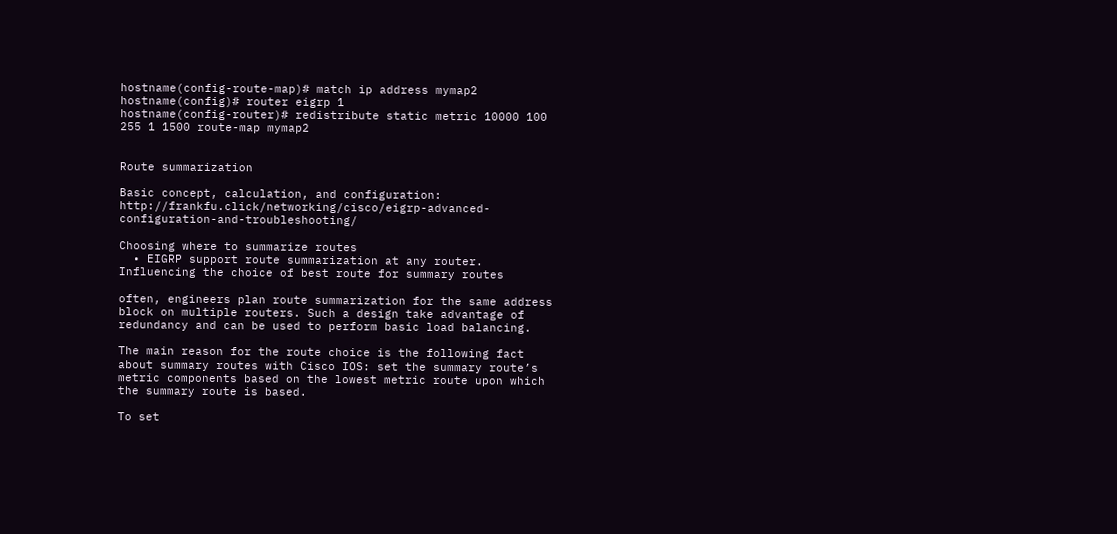hostname(config-route-map)# match ip address mymap2
hostname(config)# router eigrp 1
hostname(config-router)# redistribute static metric 10000 100 255 1 1500 route-map mymap2


Route summarization

Basic concept, calculation, and configuration: http://frankfu.click/networking/cisco/eigrp-advanced-configuration-and-troubleshooting/

Choosing where to summarize routes
  • EIGRP support route summarization at any router.
Influencing the choice of best route for summary routes

often, engineers plan route summarization for the same address block on multiple routers. Such a design take advantage of redundancy and can be used to perform basic load balancing.

The main reason for the route choice is the following fact about summary routes with Cisco IOS: set the summary route’s metric components based on the lowest metric route upon which the summary route is based.

To set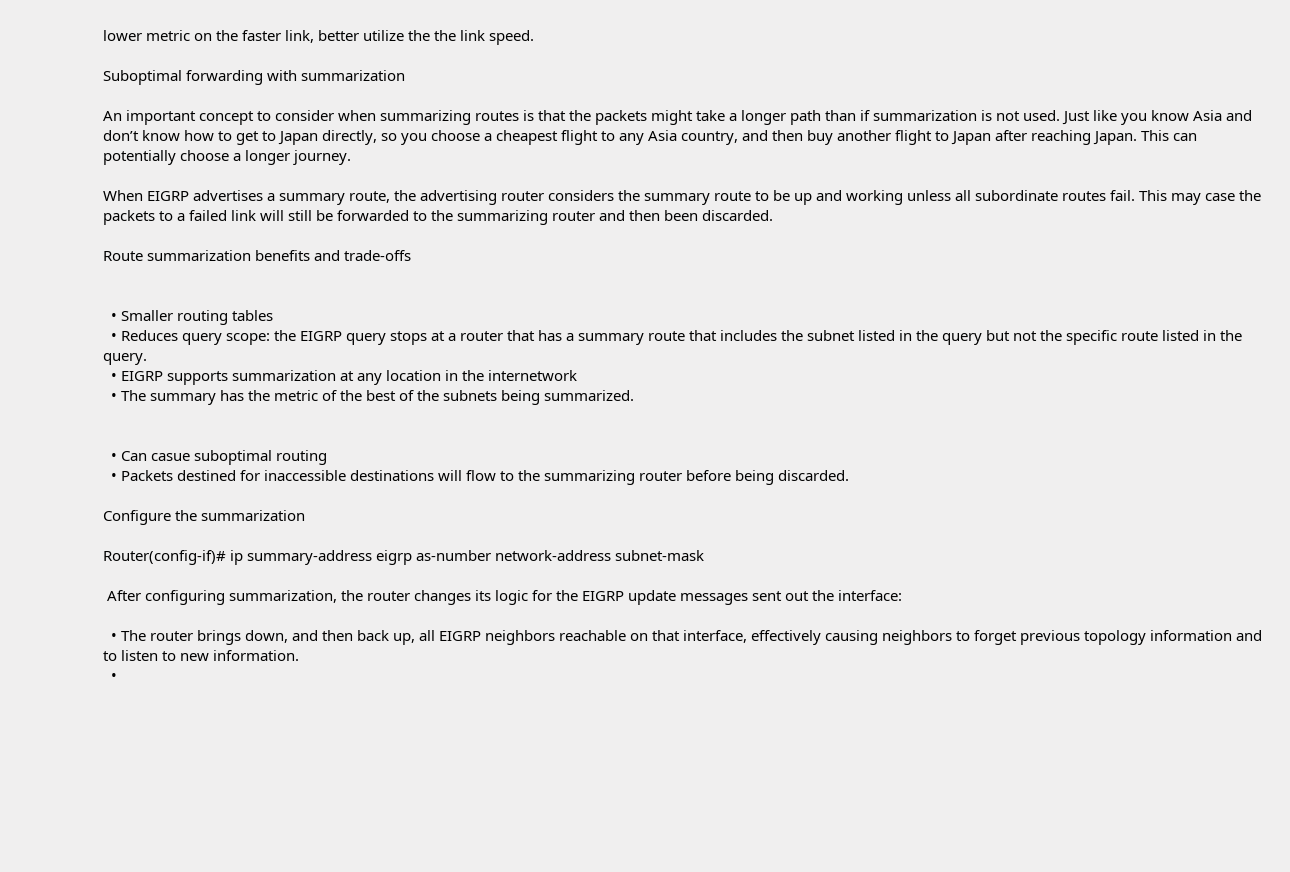lower metric on the faster link, better utilize the the link speed.

Suboptimal forwarding with summarization

An important concept to consider when summarizing routes is that the packets might take a longer path than if summarization is not used. Just like you know Asia and don’t know how to get to Japan directly, so you choose a cheapest flight to any Asia country, and then buy another flight to Japan after reaching Japan. This can potentially choose a longer journey.

When EIGRP advertises a summary route, the advertising router considers the summary route to be up and working unless all subordinate routes fail. This may case the packets to a failed link will still be forwarded to the summarizing router and then been discarded.

Route summarization benefits and trade-offs


  • Smaller routing tables
  • Reduces query scope: the EIGRP query stops at a router that has a summary route that includes the subnet listed in the query but not the specific route listed in the query.
  • EIGRP supports summarization at any location in the internetwork
  • The summary has the metric of the best of the subnets being summarized.


  • Can casue suboptimal routing
  • Packets destined for inaccessible destinations will flow to the summarizing router before being discarded.

Configure the summarization

Router(config-if)# ip summary-address eigrp as-number network-address subnet-mask

 After configuring summarization, the router changes its logic for the EIGRP update messages sent out the interface:

  • The router brings down, and then back up, all EIGRP neighbors reachable on that interface, effectively causing neighbors to forget previous topology information and to listen to new information.
  •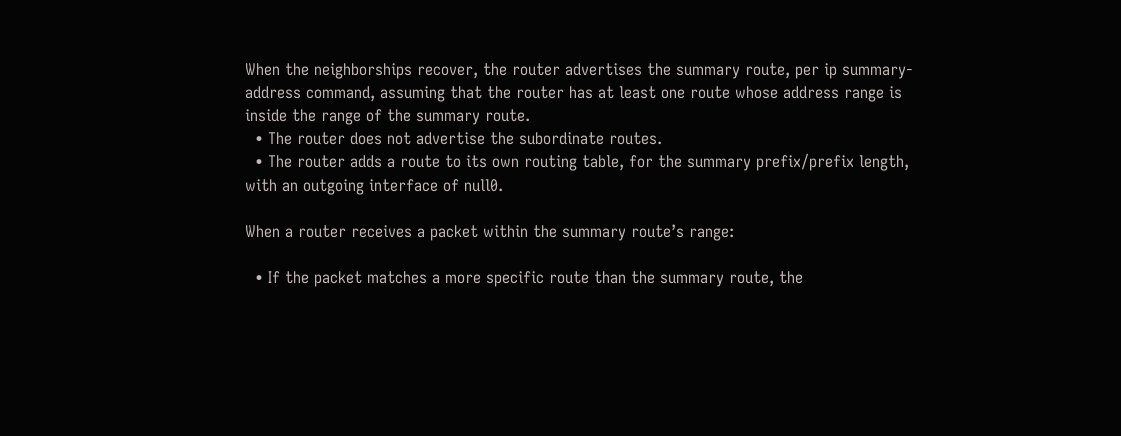When the neighborships recover, the router advertises the summary route, per ip summary-address command, assuming that the router has at least one route whose address range is inside the range of the summary route.
  • The router does not advertise the subordinate routes.
  • The router adds a route to its own routing table, for the summary prefix/prefix length, with an outgoing interface of null0.

When a router receives a packet within the summary route’s range:

  • If the packet matches a more specific route than the summary route, the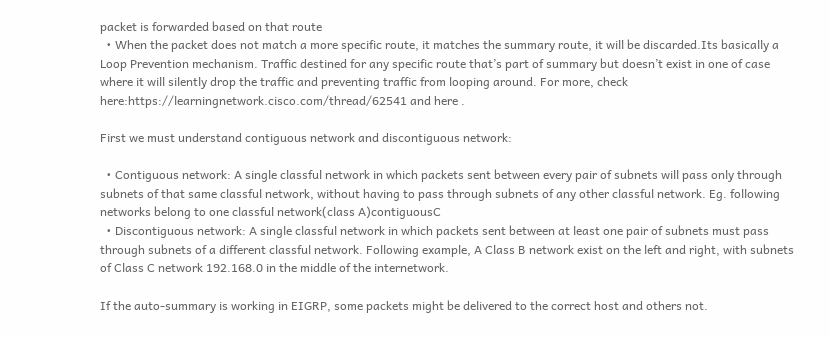packet is forwarded based on that route
  • When the packet does not match a more specific route, it matches the summary route, it will be discarded.Its basically a Loop Prevention mechanism. Traffic destined for any specific route that’s part of summary but doesn’t exist in one of case where it will silently drop the traffic and preventing traffic from looping around. For more, check here:https://learningnetwork.cisco.com/thread/62541 and here .

First we must understand contiguous network and discontiguous network:

  • Contiguous network: A single classful network in which packets sent between every pair of subnets will pass only through subnets of that same classful network, without having to pass through subnets of any other classful network. Eg. following networks belong to one classful network(class A)contiguousC
  • Discontiguous network: A single classful network in which packets sent between at least one pair of subnets must pass through subnets of a different classful network. Following example, A Class B network exist on the left and right, with subnets of Class C network 192.168.0 in the middle of the internetwork.

If the auto-summary is working in EIGRP, some packets might be delivered to the correct host and others not.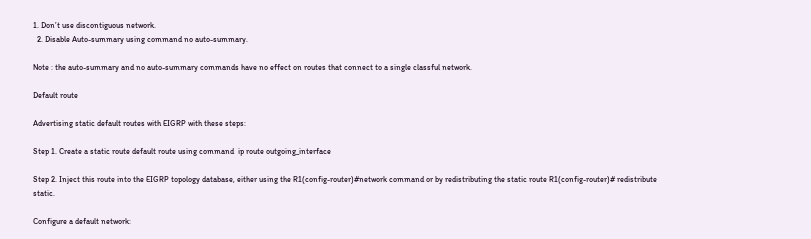1. Don’t use discontiguous network.
  2. Disable Auto-summary using command no auto-summary.

Note : the auto-summary and no auto-summary commands have no effect on routes that connect to a single classful network.

Default route

Advertising static default routes with EIGRP with these steps:

Step 1. Create a static route default route using command  ip route outgoing_interface

Step 2. Inject this route into the EIGRP topology database, either using the R1(config-router)#network command or by redistributing the static route R1(config-router)# redistribute static.

Configure a default network: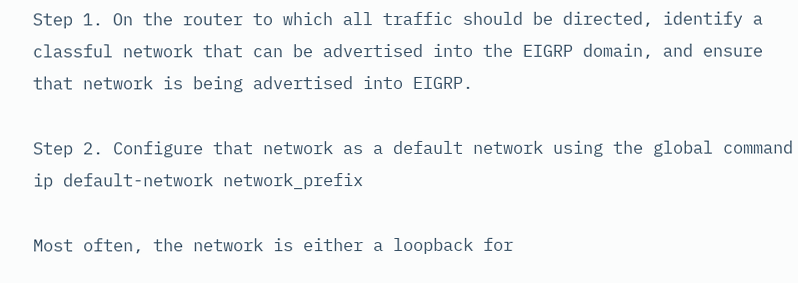Step 1. On the router to which all traffic should be directed, identify a classful network that can be advertised into the EIGRP domain, and ensure that network is being advertised into EIGRP.

Step 2. Configure that network as a default network using the global command ip default-network network_prefix

Most often, the network is either a loopback for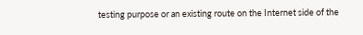testing purpose or an existing route on the Internet side of the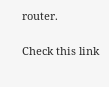router.

Check this link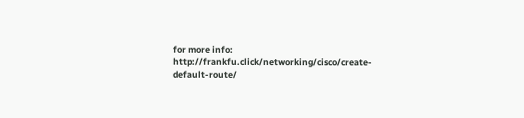for more info: http://frankfu.click/networking/cisco/create-default-route/